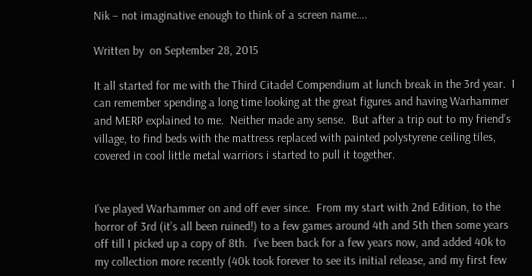Nik – not imaginative enough to think of a screen name….

Written by  on September 28, 2015

It all started for me with the Third Citadel Compendium at lunch break in the 3rd year.  I can remember spending a long time looking at the great figures and having Warhammer and MERP explained to me.  Neither made any sense.  But after a trip out to my friend’s village, to find beds with the mattress replaced with painted polystyrene ceiling tiles, covered in cool little metal warriors i started to pull it together.


I’ve played Warhammer on and off ever since.  From my start with 2nd Edition, to the horror of 3rd (it’s all been ruined!) to a few games around 4th and 5th then some years off till I picked up a copy of 8th.  I’ve been back for a few years now, and added 40k to my collection more recently (40k took forever to see its initial release, and my first few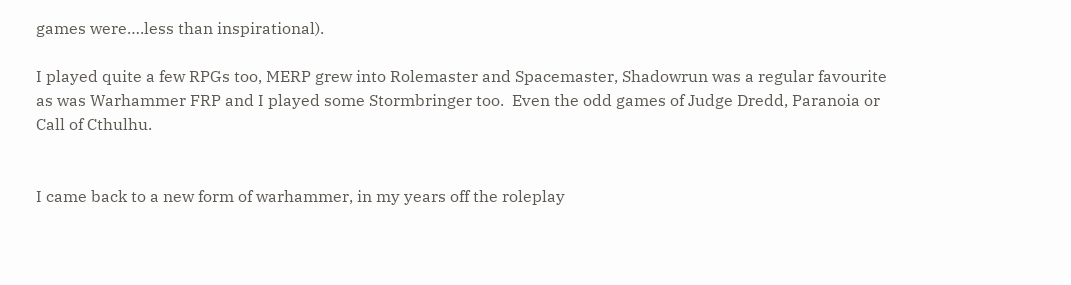games were….less than inspirational).

I played quite a few RPGs too, MERP grew into Rolemaster and Spacemaster, Shadowrun was a regular favourite as was Warhammer FRP and I played some Stormbringer too.  Even the odd games of Judge Dredd, Paranoia or Call of Cthulhu.


I came back to a new form of warhammer, in my years off the roleplay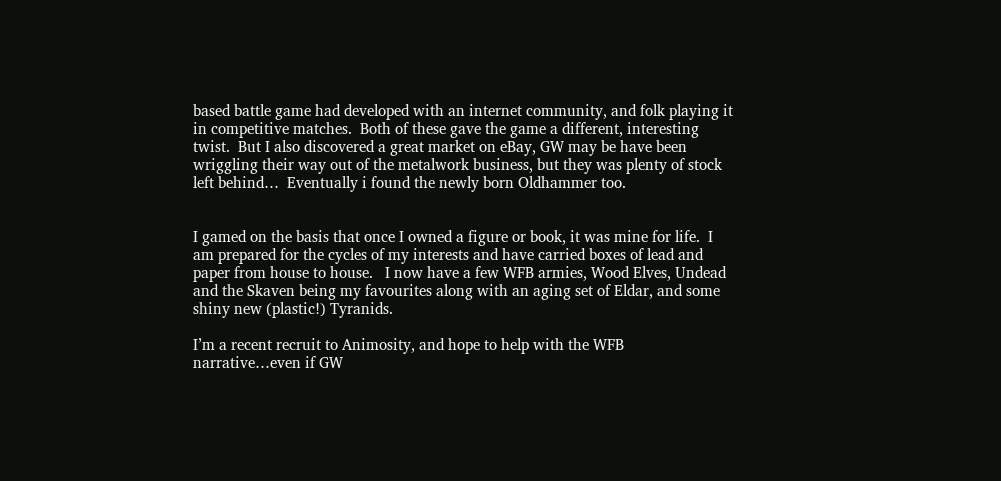based battle game had developed with an internet community, and folk playing it in competitive matches.  Both of these gave the game a different, interesting twist.  But I also discovered a great market on eBay, GW may be have been wriggling their way out of the metalwork business, but they was plenty of stock left behind…  Eventually i found the newly born Oldhammer too.


I gamed on the basis that once I owned a figure or book, it was mine for life.  I am prepared for the cycles of my interests and have carried boxes of lead and paper from house to house.   I now have a few WFB armies, Wood Elves, Undead and the Skaven being my favourites along with an aging set of Eldar, and some shiny new (plastic!) Tyranids.

I’m a recent recruit to Animosity, and hope to help with the WFB narrative…even if GW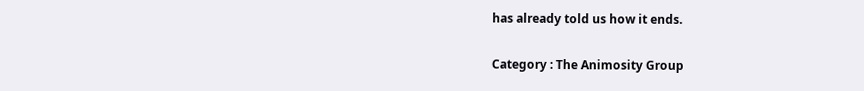has already told us how it ends.

Category : The Animosity Group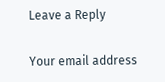Leave a Reply

Your email address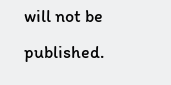will not be published.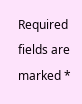Required fields are marked *